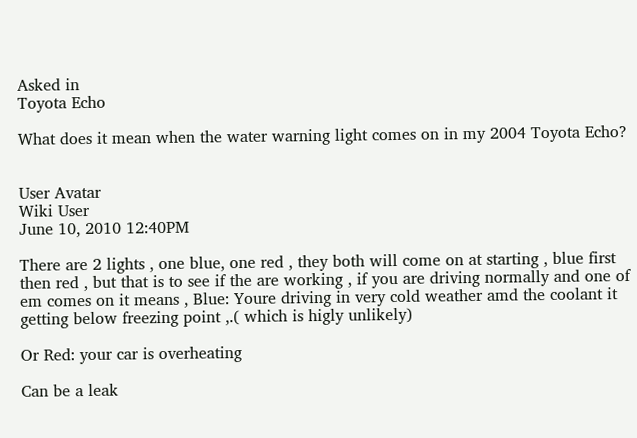Asked in
Toyota Echo

What does it mean when the water warning light comes on in my 2004 Toyota Echo?


User Avatar
Wiki User
June 10, 2010 12:40PM

There are 2 lights , one blue, one red , they both will come on at starting , blue first then red , but that is to see if the are working , if you are driving normally and one of em comes on it means , Blue: Youre driving in very cold weather amd the coolant it getting below freezing point ,.( which is higly unlikely)

Or Red: your car is overheating

Can be a leak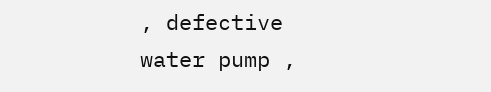, defective water pump ,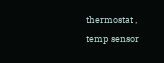thermostat , temp sensor